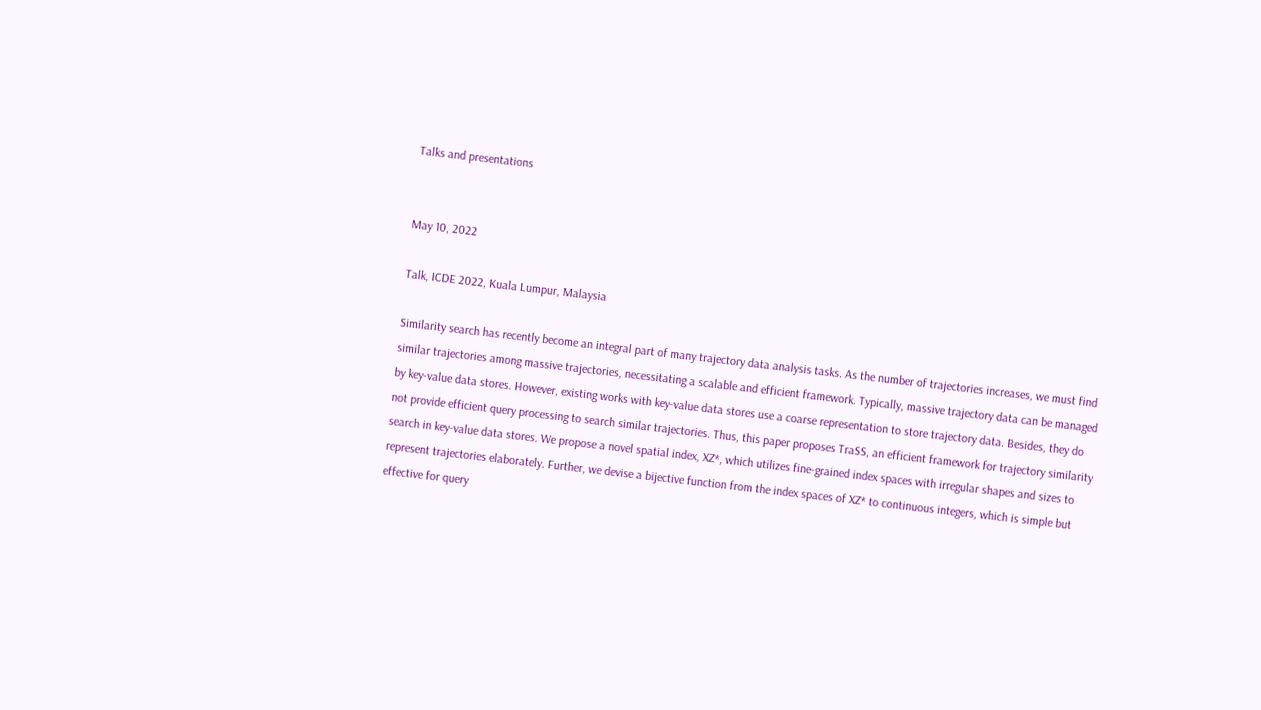Talks and presentations


May 10, 2022

Talk, ICDE 2022, Kuala Lumpur, Malaysia

Similarity search has recently become an integral part of many trajectory data analysis tasks. As the number of trajectories increases, we must find similar trajectories among massive trajectories, necessitating a scalable and efficient framework. Typically, massive trajectory data can be managed by key-value data stores. However, existing works with key-value data stores use a coarse representation to store trajectory data. Besides, they do not provide efficient query processing to search similar trajectories. Thus, this paper proposes TraSS, an efficient framework for trajectory similarity search in key-value data stores. We propose a novel spatial index, XZ*, which utilizes fine-grained index spaces with irregular shapes and sizes to represent trajectories elaborately. Further, we devise a bijective function from the index spaces of XZ* to continuous integers, which is simple but effective for query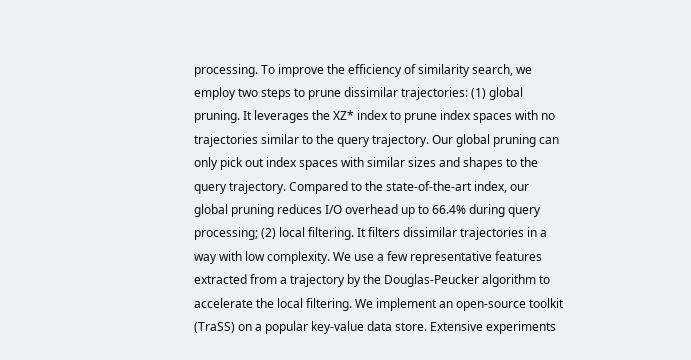processing. To improve the efficiency of similarity search, we employ two steps to prune dissimilar trajectories: (1) global pruning. It leverages the XZ* index to prune index spaces with no trajectories similar to the query trajectory. Our global pruning can only pick out index spaces with similar sizes and shapes to the query trajectory. Compared to the state-of-the-art index, our global pruning reduces I/O overhead up to 66.4% during query processing; (2) local filtering. It filters dissimilar trajectories in a way with low complexity. We use a few representative features extracted from a trajectory by the Douglas-Peucker algorithm to accelerate the local filtering. We implement an open-source toolkit (TraSS) on a popular key-value data store. Extensive experiments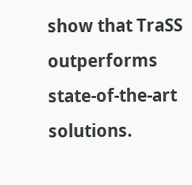show that TraSS outperforms state-of-the-art solutions.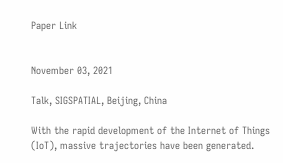Paper Link


November 03, 2021

Talk, SIGSPATIAL, Beijing, China

With the rapid development of the Internet of Things (IoT), massive trajectories have been generated.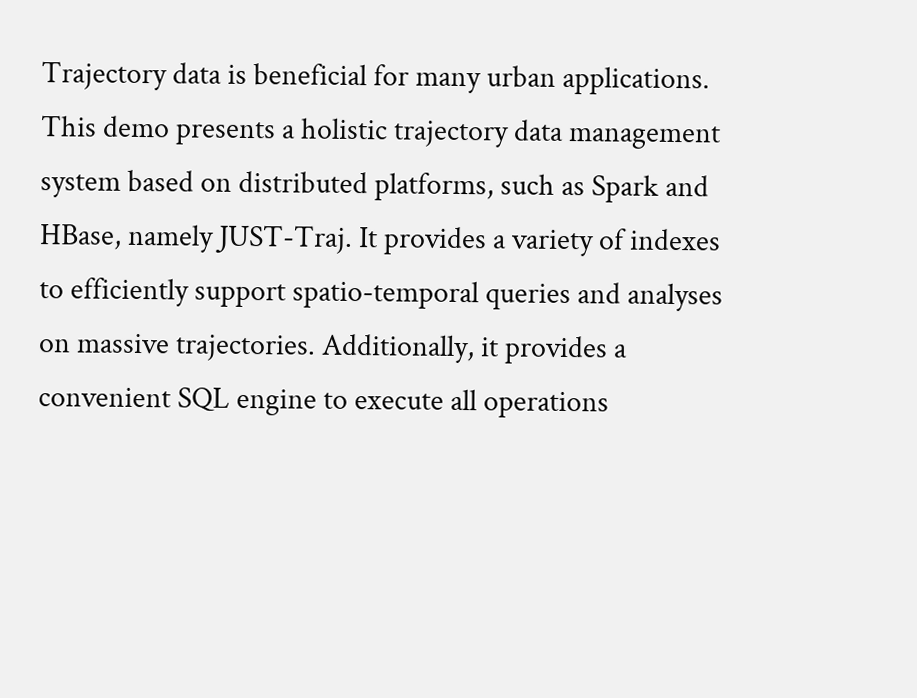Trajectory data is beneficial for many urban applications. This demo presents a holistic trajectory data management system based on distributed platforms, such as Spark and HBase, namely JUST-Traj. It provides a variety of indexes to efficiently support spatio-temporal queries and analyses on massive trajectories. Additionally, it provides a convenient SQL engine to execute all operations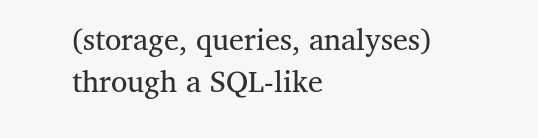(storage, queries, analyses) through a SQL-like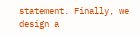statement. Finally, we design a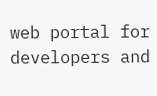web portal for developers and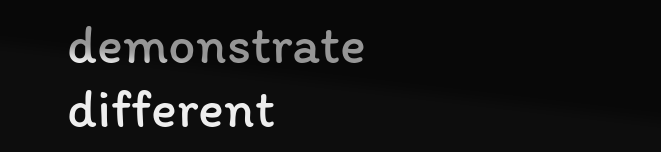demonstrate different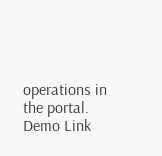operations in the portal. Demo Link